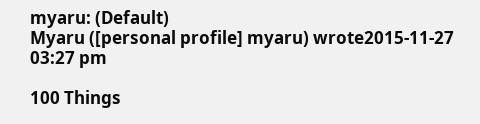myaru: (Default)
Myaru ([personal profile] myaru) wrote2015-11-27 03:27 pm

100 Things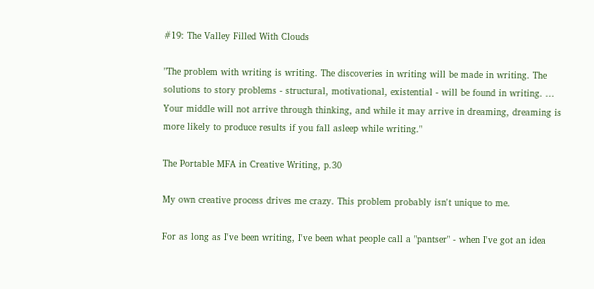#19: The Valley Filled With Clouds

"The problem with writing is writing. The discoveries in writing will be made in writing. The solutions to story problems - structural, motivational, existential - will be found in writing. ... Your middle will not arrive through thinking, and while it may arrive in dreaming, dreaming is more likely to produce results if you fall asleep while writing."

The Portable MFA in Creative Writing, p.30

My own creative process drives me crazy. This problem probably isn't unique to me.

For as long as I've been writing, I've been what people call a "pantser" - when I've got an idea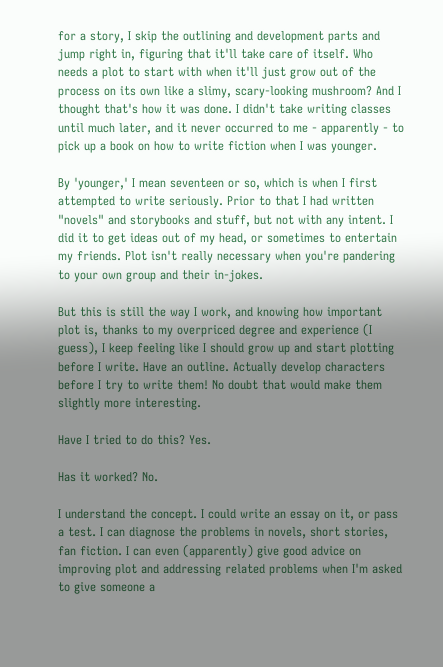for a story, I skip the outlining and development parts and jump right in, figuring that it'll take care of itself. Who needs a plot to start with when it'll just grow out of the process on its own like a slimy, scary-looking mushroom? And I thought that's how it was done. I didn't take writing classes until much later, and it never occurred to me - apparently - to pick up a book on how to write fiction when I was younger.

By 'younger,' I mean seventeen or so, which is when I first attempted to write seriously. Prior to that I had written "novels" and storybooks and stuff, but not with any intent. I did it to get ideas out of my head, or sometimes to entertain my friends. Plot isn't really necessary when you're pandering to your own group and their in-jokes.

But this is still the way I work, and knowing how important plot is, thanks to my overpriced degree and experience (I guess), I keep feeling like I should grow up and start plotting before I write. Have an outline. Actually develop characters before I try to write them! No doubt that would make them slightly more interesting.

Have I tried to do this? Yes.

Has it worked? No.

I understand the concept. I could write an essay on it, or pass a test. I can diagnose the problems in novels, short stories, fan fiction. I can even (apparently) give good advice on improving plot and addressing related problems when I'm asked to give someone a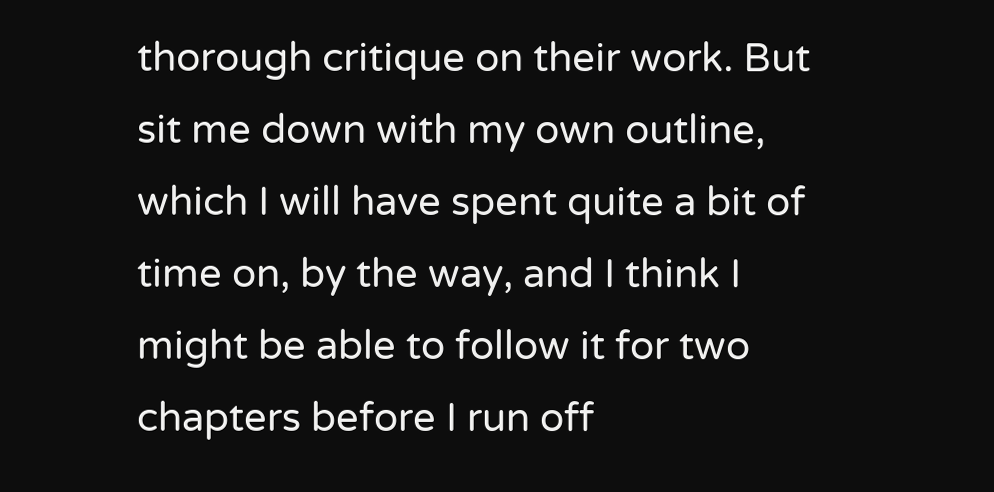thorough critique on their work. But sit me down with my own outline, which I will have spent quite a bit of time on, by the way, and I think I might be able to follow it for two chapters before I run off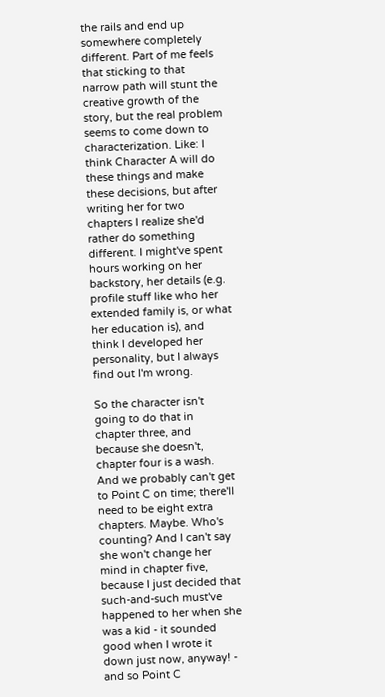the rails and end up somewhere completely different. Part of me feels that sticking to that narrow path will stunt the creative growth of the story, but the real problem seems to come down to characterization. Like: I think Character A will do these things and make these decisions, but after writing her for two chapters I realize she'd rather do something different. I might've spent hours working on her backstory, her details (e.g. profile stuff like who her extended family is, or what her education is), and think I developed her personality, but I always find out I'm wrong.

So the character isn't going to do that in chapter three, and because she doesn't, chapter four is a wash. And we probably can't get to Point C on time; there'll need to be eight extra chapters. Maybe. Who's counting? And I can't say she won't change her mind in chapter five, because I just decided that such-and-such must've happened to her when she was a kid - it sounded good when I wrote it down just now, anyway! - and so Point C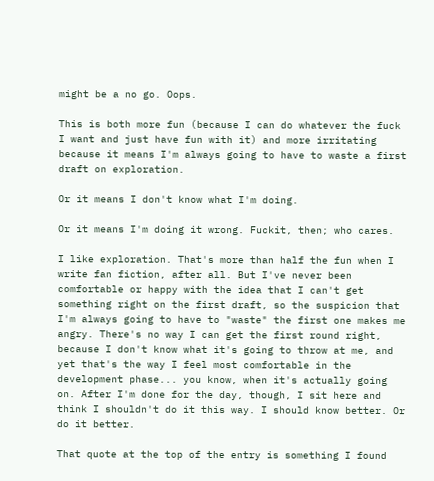might be a no go. Oops.

This is both more fun (because I can do whatever the fuck I want and just have fun with it) and more irritating because it means I'm always going to have to waste a first draft on exploration.

Or it means I don't know what I'm doing.

Or it means I'm doing it wrong. Fuckit, then; who cares.

I like exploration. That's more than half the fun when I write fan fiction, after all. But I've never been comfortable or happy with the idea that I can't get something right on the first draft, so the suspicion that I'm always going to have to "waste" the first one makes me angry. There's no way I can get the first round right, because I don't know what it's going to throw at me, and yet that's the way I feel most comfortable in the development phase... you know, when it's actually going on. After I'm done for the day, though, I sit here and think I shouldn't do it this way. I should know better. Or do it better.

That quote at the top of the entry is something I found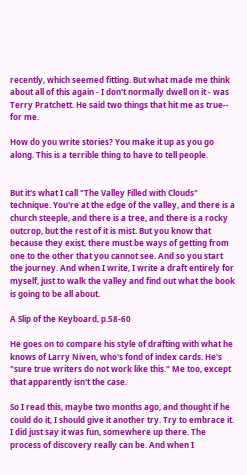recently, which seemed fitting. But what made me think about all of this again - I don't normally dwell on it - was Terry Pratchett. He said two things that hit me as true-- for me.

How do you write stories? You make it up as you go along. This is a terrible thing to have to tell people.


But it's what I call "The Valley Filled with Clouds" technique. You're at the edge of the valley, and there is a church steeple, and there is a tree, and there is a rocky outcrop, but the rest of it is mist. But you know that because they exist, there must be ways of getting from one to the other that you cannot see. And so you start the journey. And when I write, I write a draft entirely for myself, just to walk the valley and find out what the book is going to be all about.

A Slip of the Keyboard, p.58-60

He goes on to compare his style of drafting with what he knows of Larry Niven, who's fond of index cards. He's "sure true writers do not work like this." Me too, except that apparently isn't the case.

So I read this, maybe two months ago, and thought if he could do it, I should give it another try. Try to embrace it. I did just say it was fun, somewhere up there. The process of discovery really can be. And when I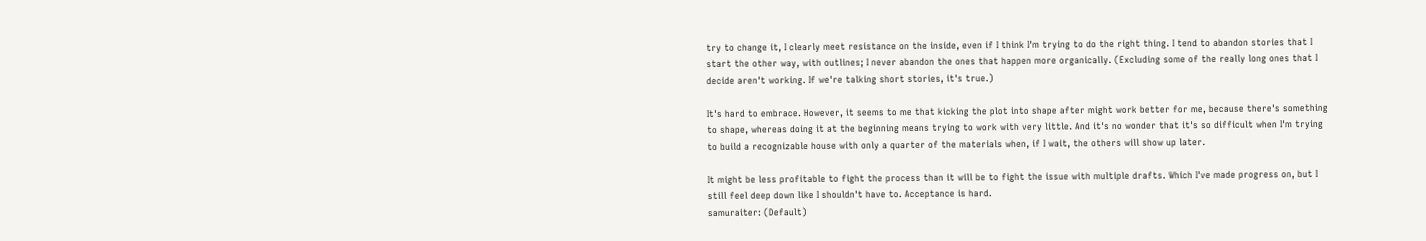try to change it, I clearly meet resistance on the inside, even if I think I'm trying to do the right thing. I tend to abandon stories that I start the other way, with outlines; I never abandon the ones that happen more organically. (Excluding some of the really long ones that I decide aren't working. If we're talking short stories, it's true.)

It's hard to embrace. However, it seems to me that kicking the plot into shape after might work better for me, because there's something to shape, whereas doing it at the beginning means trying to work with very little. And it's no wonder that it's so difficult when I'm trying to build a recognizable house with only a quarter of the materials when, if I wait, the others will show up later.

It might be less profitable to fight the process than it will be to fight the issue with multiple drafts. Which I've made progress on, but I still feel deep down like I shouldn't have to. Acceptance is hard.
samuraiter: (Default)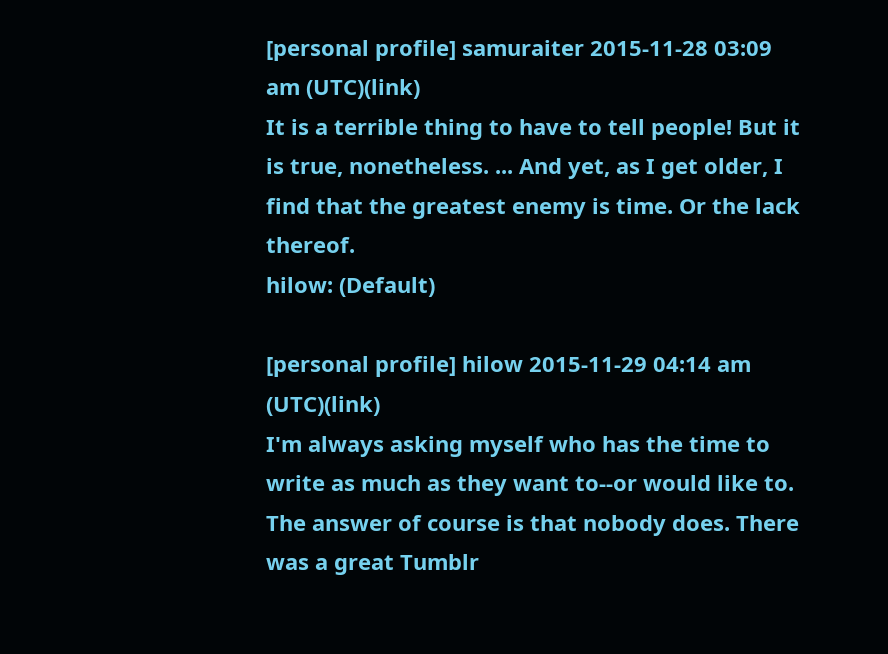[personal profile] samuraiter 2015-11-28 03:09 am (UTC)(link)
It is a terrible thing to have to tell people! But it is true, nonetheless. ... And yet, as I get older, I find that the greatest enemy is time. Or the lack thereof.
hilow: (Default)

[personal profile] hilow 2015-11-29 04:14 am (UTC)(link)
I'm always asking myself who has the time to write as much as they want to--or would like to. The answer of course is that nobody does. There was a great Tumblr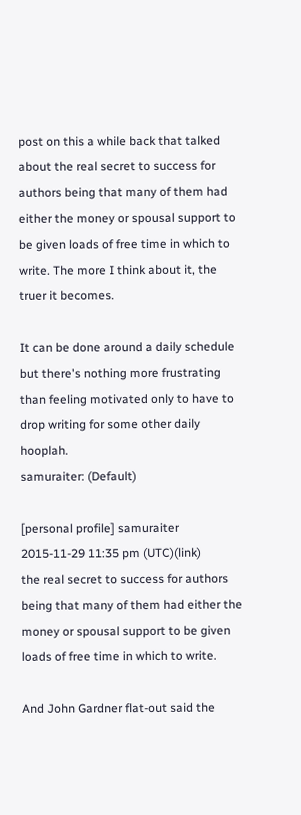post on this a while back that talked about the real secret to success for authors being that many of them had either the money or spousal support to be given loads of free time in which to write. The more I think about it, the truer it becomes.

It can be done around a daily schedule but there's nothing more frustrating than feeling motivated only to have to drop writing for some other daily hooplah.
samuraiter: (Default)

[personal profile] samuraiter 2015-11-29 11:35 pm (UTC)(link)
the real secret to success for authors being that many of them had either the money or spousal support to be given loads of free time in which to write.

And John Gardner flat-out said the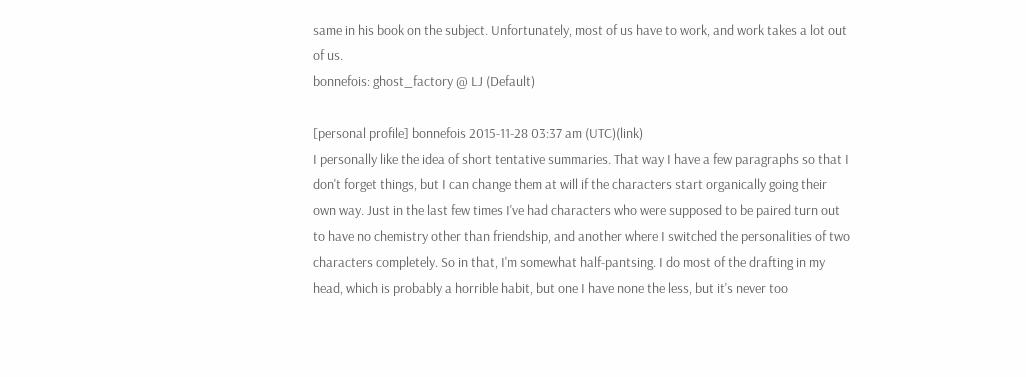same in his book on the subject. Unfortunately, most of us have to work, and work takes a lot out of us.
bonnefois: ghost_factory @ LJ (Default)

[personal profile] bonnefois 2015-11-28 03:37 am (UTC)(link)
I personally like the idea of short tentative summaries. That way I have a few paragraphs so that I don't forget things, but I can change them at will if the characters start organically going their own way. Just in the last few times I've had characters who were supposed to be paired turn out to have no chemistry other than friendship, and another where I switched the personalities of two characters completely. So in that, I'm somewhat half-pantsing. I do most of the drafting in my head, which is probably a horrible habit, but one I have none the less, but it's never too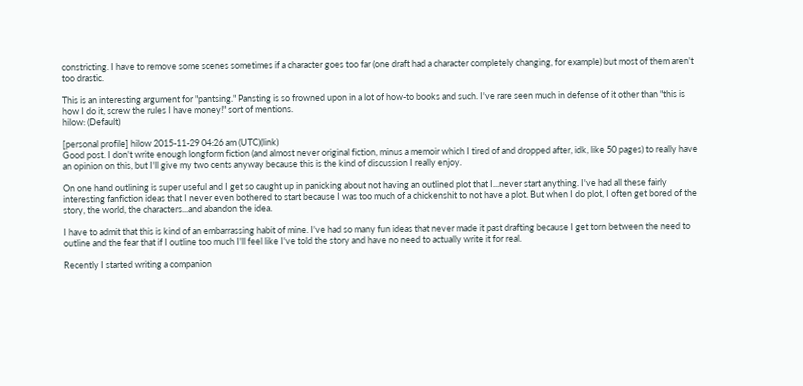constricting. I have to remove some scenes sometimes if a character goes too far (one draft had a character completely changing, for example) but most of them aren't too drastic.

This is an interesting argument for "pantsing." Pansting is so frowned upon in a lot of how-to books and such. I've rare seen much in defense of it other than "this is how I do it, screw the rules I have money!" sort of mentions.
hilow: (Default)

[personal profile] hilow 2015-11-29 04:26 am (UTC)(link)
Good post. I don't write enough longform fiction (and almost never original fiction, minus a memoir which I tired of and dropped after, idk, like 50 pages) to really have an opinion on this, but I'll give my two cents anyway because this is the kind of discussion I really enjoy.

On one hand outlining is super useful and I get so caught up in panicking about not having an outlined plot that I...never start anything. I've had all these fairly interesting fanfiction ideas that I never even bothered to start because I was too much of a chickenshit to not have a plot. But when I do plot, I often get bored of the story, the world, the characters...and abandon the idea.

I have to admit that this is kind of an embarrassing habit of mine. I've had so many fun ideas that never made it past drafting because I get torn between the need to outline and the fear that if I outline too much I'll feel like I've told the story and have no need to actually write it for real.

Recently I started writing a companion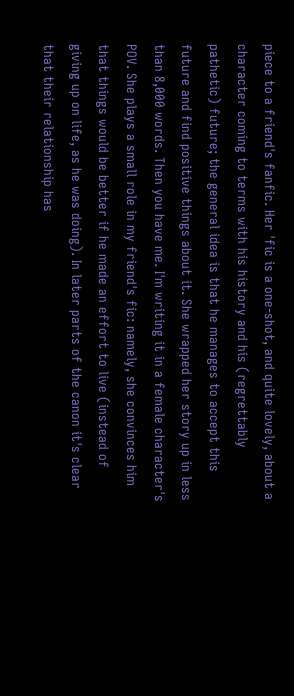piece to a friend's fanfic. Her 'fic is a one-shot, and quite lovely, about a character coming to terms with his history and his (regrettably pathetic) future; the general idea is that he manages to accept this future and find positive things about it. She wrapped her story up in less than 8,000 words. Then you have me. I'm writing it in a female character's POV. She plays a small role in my friend's fic: namely, she convinces him that things would be better if he made an effort to live (instead of giving up on life, as he was doing). In later parts of the canon it's clear that their relationship has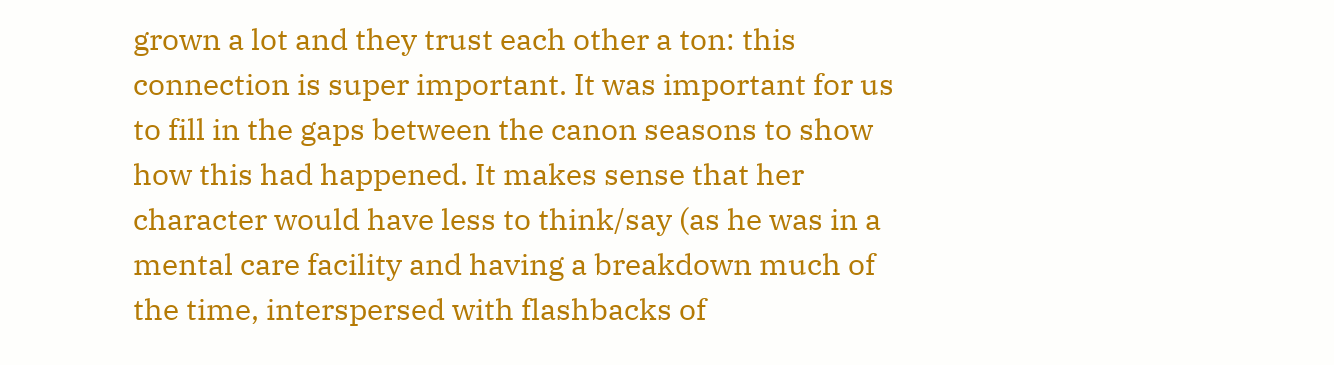grown a lot and they trust each other a ton: this connection is super important. It was important for us to fill in the gaps between the canon seasons to show how this had happened. It makes sense that her character would have less to think/say (as he was in a mental care facility and having a breakdown much of the time, interspersed with flashbacks of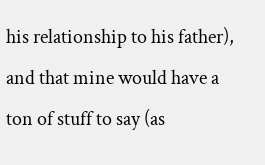his relationship to his father), and that mine would have a ton of stuff to say (as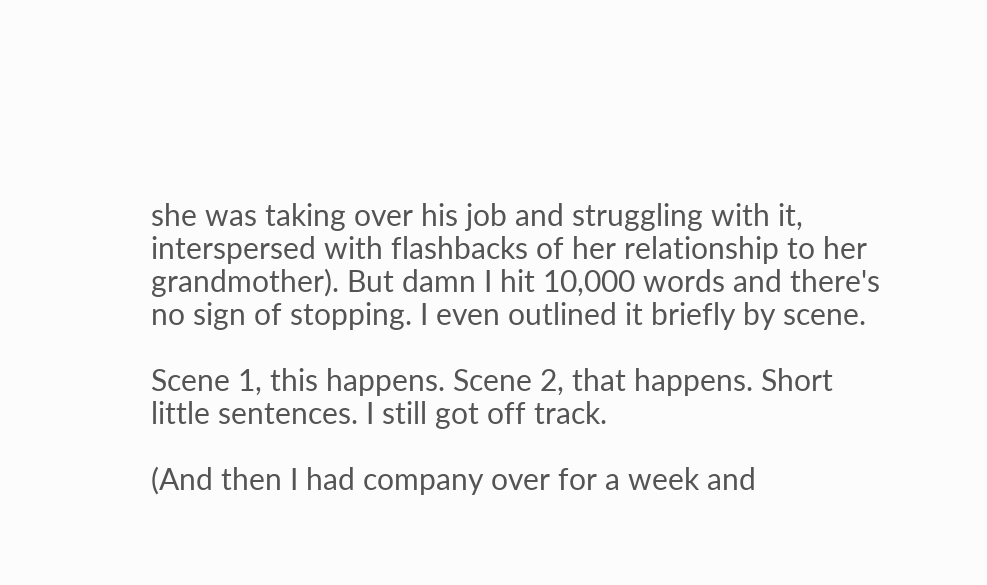she was taking over his job and struggling with it, interspersed with flashbacks of her relationship to her grandmother). But damn I hit 10,000 words and there's no sign of stopping. I even outlined it briefly by scene.

Scene 1, this happens. Scene 2, that happens. Short little sentences. I still got off track.

(And then I had company over for a week and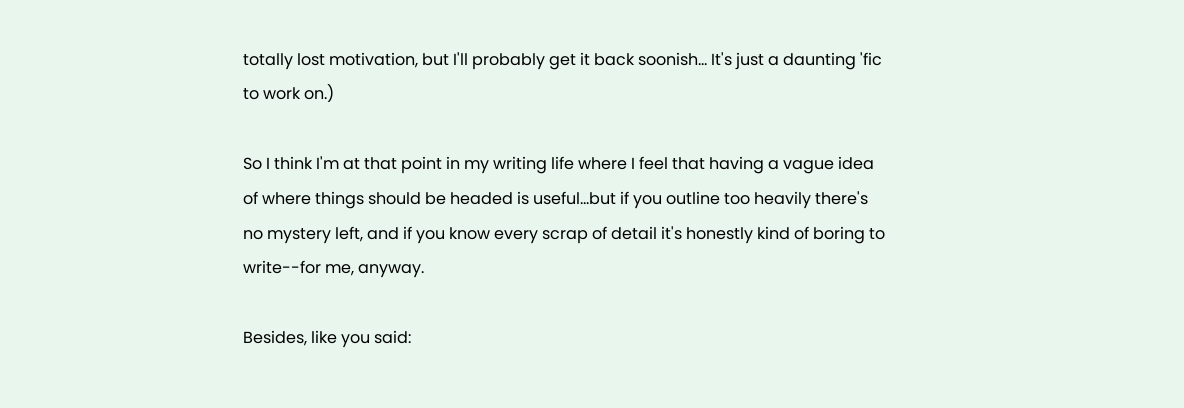totally lost motivation, but I'll probably get it back soonish... It's just a daunting 'fic to work on.)

So I think I'm at that point in my writing life where I feel that having a vague idea of where things should be headed is useful...but if you outline too heavily there's no mystery left, and if you know every scrap of detail it's honestly kind of boring to write--for me, anyway.

Besides, like you said: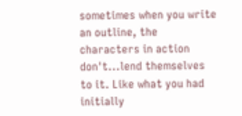sometimes when you write an outline, the characters in action don't...lend themselves to it. Like what you had initially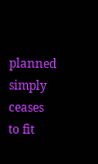planned simply ceases to fit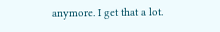anymore. I get that a lot.